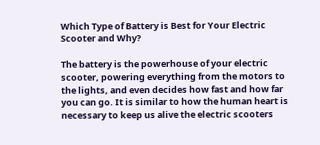Which Type of Battery is Best for Your Electric Scooter and Why?

The battery is the powerhouse of your electric scooter, powering everything from the motors to the lights, and even decides how fast and how far you can go. It is similar to how the human heart is necessary to keep us alive the electric scooters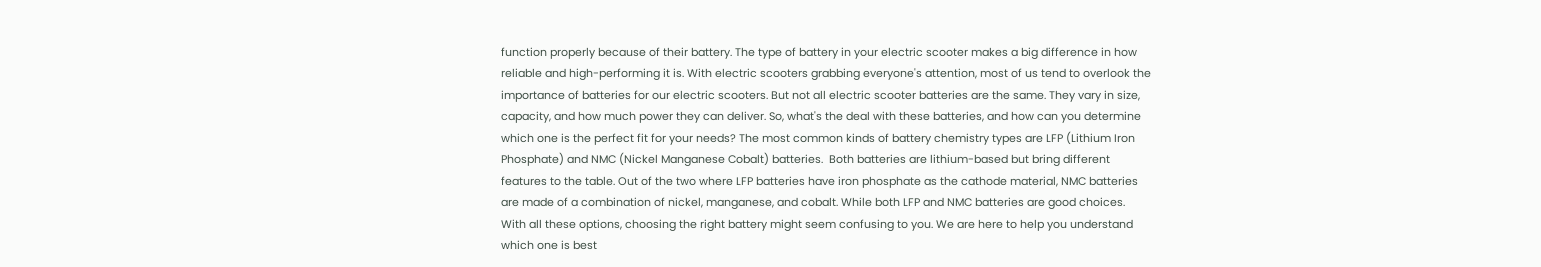function properly because of their battery. The type of battery in your electric scooter makes a big difference in how reliable and high-performing it is. With electric scooters grabbing everyone's attention, most of us tend to overlook the importance of batteries for our electric scooters. But not all electric scooter batteries are the same. They vary in size, capacity, and how much power they can deliver. So, what's the deal with these batteries, and how can you determine which one is the perfect fit for your needs? The most common kinds of battery chemistry types are LFP (Lithium Iron Phosphate) and NMC (Nickel Manganese Cobalt) batteries.  Both batteries are lithium-based but bring different features to the table. Out of the two where LFP batteries have iron phosphate as the cathode material, NMC batteries are made of a combination of nickel, manganese, and cobalt. While both LFP and NMC batteries are good choices. With all these options, choosing the right battery might seem confusing to you. We are here to help you understand which one is best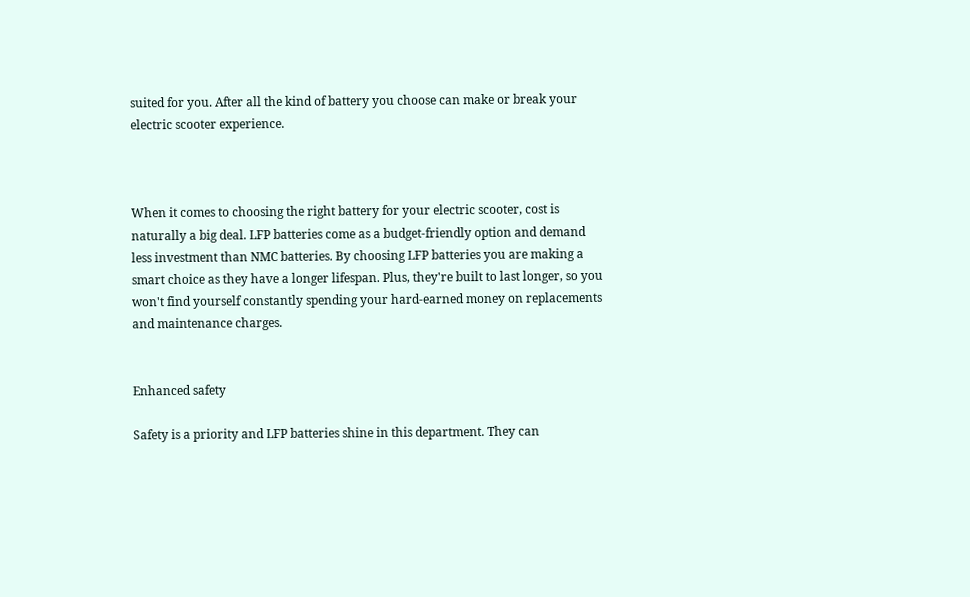suited for you. After all the kind of battery you choose can make or break your electric scooter experience.



When it comes to choosing the right battery for your electric scooter, cost is naturally a big deal. LFP batteries come as a budget-friendly option and demand less investment than NMC batteries. By choosing LFP batteries you are making a smart choice as they have a longer lifespan. Plus, they're built to last longer, so you won't find yourself constantly spending your hard-earned money on replacements and maintenance charges.


Enhanced safety

Safety is a priority and LFP batteries shine in this department. They can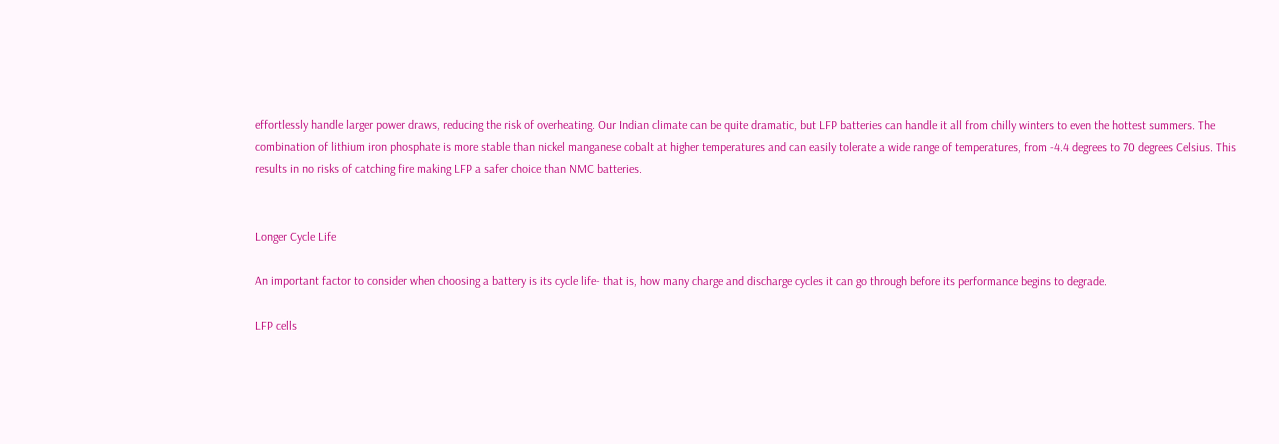effortlessly handle larger power draws, reducing the risk of overheating. Our Indian climate can be quite dramatic, but LFP batteries can handle it all from chilly winters to even the hottest summers. The combination of lithium iron phosphate is more stable than nickel manganese cobalt at higher temperatures and can easily tolerate a wide range of temperatures, from -4.4 degrees to 70 degrees Celsius. This results in no risks of catching fire making LFP a safer choice than NMC batteries.


Longer Cycle Life

An important factor to consider when choosing a battery is its cycle life- that is, how many charge and discharge cycles it can go through before its performance begins to degrade.

LFP cells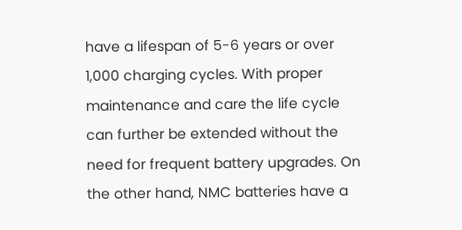have a lifespan of 5-6 years or over 1,000 charging cycles. With proper maintenance and care the life cycle can further be extended without the need for frequent battery upgrades. On the other hand, NMC batteries have a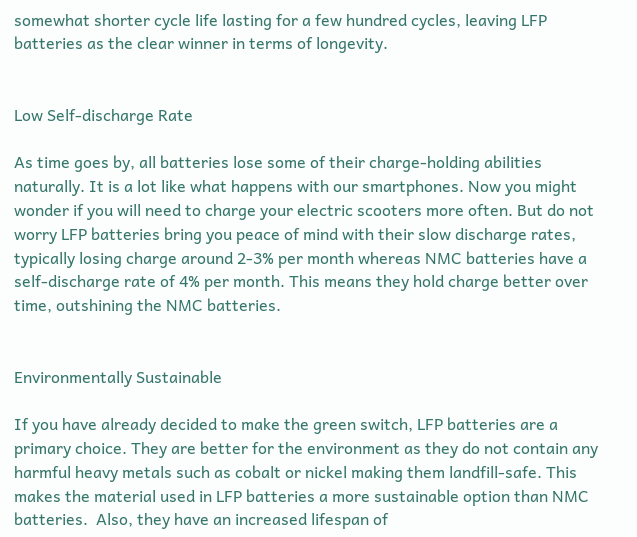somewhat shorter cycle life lasting for a few hundred cycles, leaving LFP batteries as the clear winner in terms of longevity.


Low Self-discharge Rate

As time goes by, all batteries lose some of their charge-holding abilities naturally. It is a lot like what happens with our smartphones. Now you might wonder if you will need to charge your electric scooters more often. But do not worry LFP batteries bring you peace of mind with their slow discharge rates, typically losing charge around 2-3% per month whereas NMC batteries have a self-discharge rate of 4% per month. This means they hold charge better over time, outshining the NMC batteries.


Environmentally Sustainable

If you have already decided to make the green switch, LFP batteries are a primary choice. They are better for the environment as they do not contain any harmful heavy metals such as cobalt or nickel making them landfill-safe. This makes the material used in LFP batteries a more sustainable option than NMC batteries.  Also, they have an increased lifespan of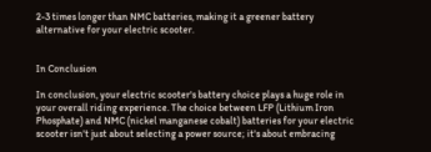2-3 times longer than NMC batteries, making it a greener battery alternative for your electric scooter.


In Conclusion

In conclusion, your electric scooter's battery choice plays a huge role in your overall riding experience. The choice between LFP (Lithium Iron Phosphate) and NMC (nickel manganese cobalt) batteries for your electric scooter isn't just about selecting a power source; it's about embracing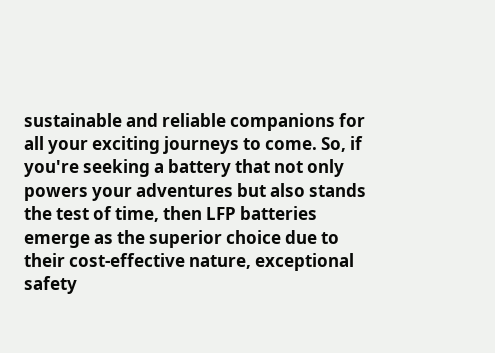sustainable and reliable companions for all your exciting journeys to come. So, if you're seeking a battery that not only powers your adventures but also stands the test of time, then LFP batteries emerge as the superior choice due to their cost-effective nature, exceptional safety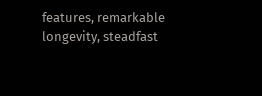features, remarkable longevity, steadfast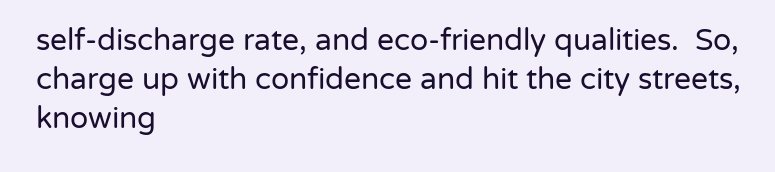self-discharge rate, and eco-friendly qualities.  So, charge up with confidence and hit the city streets, knowing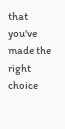that you've made the right choice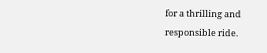for a thrilling and responsible ride.